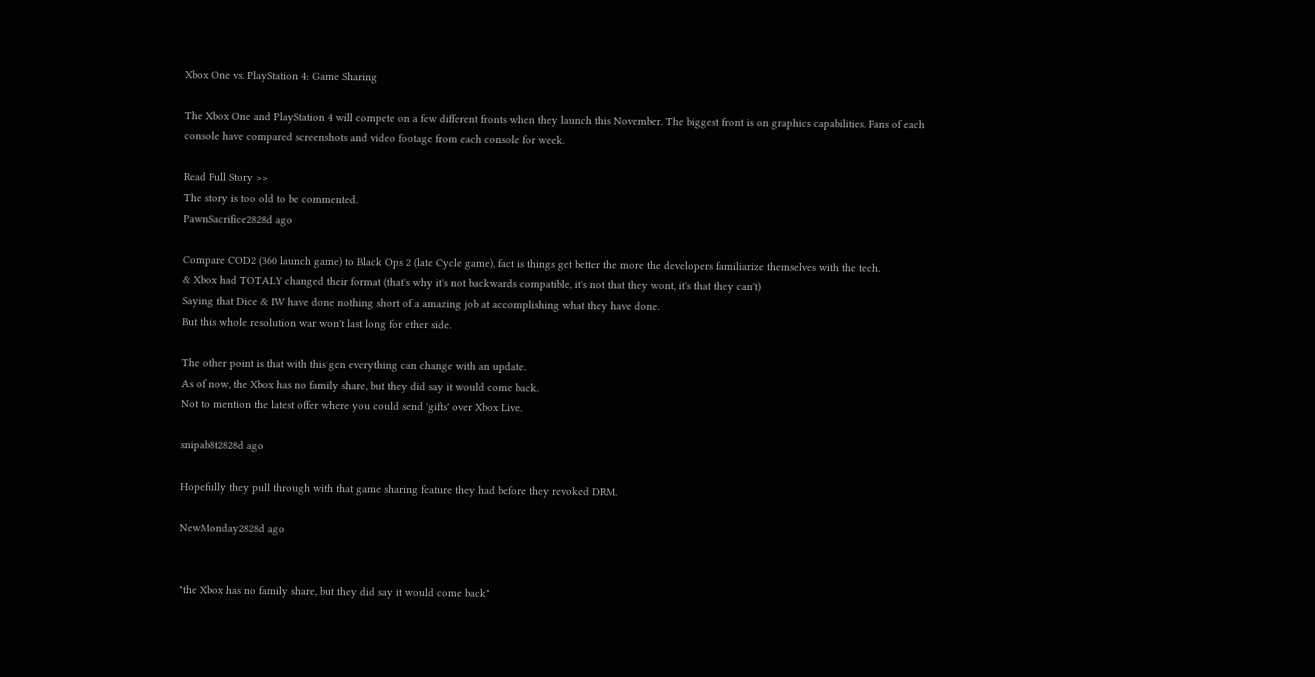Xbox One vs. PlayStation 4: Game Sharing

The Xbox One and PlayStation 4 will compete on a few different fronts when they launch this November. The biggest front is on graphics capabilities. Fans of each console have compared screenshots and video footage from each console for week.

Read Full Story >>
The story is too old to be commented.
PawnSacrifice2828d ago

Compare COD2 (360 launch game) to Black Ops 2 (late Cycle game), fact is things get better the more the developers familiarize themselves with the tech.
& Xbox had TOTALY changed their format (that's why it's not backwards compatible, it's not that they wont, it's that they can't)
Saying that Dice & IW have done nothing short of a amazing job at accomplishing what they have done.
But this whole resolution war won't last long for ether side.

The other point is that with this gen everything can change with an update.
As of now, the Xbox has no family share, but they did say it would come back.
Not to mention the latest offer where you could send 'gifts' over Xbox Live.

snipab8t2828d ago

Hopefully they pull through with that game sharing feature they had before they revoked DRM.

NewMonday2828d ago


"the Xbox has no family share, but they did say it would come back"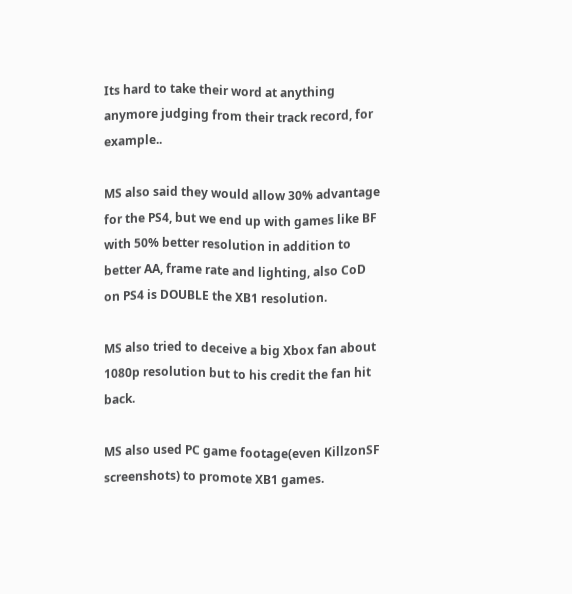Its hard to take their word at anything anymore judging from their track record, for example..

MS also said they would allow 30% advantage for the PS4, but we end up with games like BF with 50% better resolution in addition to better AA, frame rate and lighting, also CoD on PS4 is DOUBLE the XB1 resolution.

MS also tried to deceive a big Xbox fan about 1080p resolution but to his credit the fan hit back.

MS also used PC game footage(even KillzonSF screenshots) to promote XB1 games.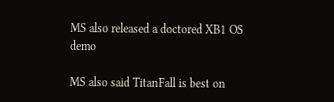MS also released a doctored XB1 OS demo

MS also said TitanFall is best on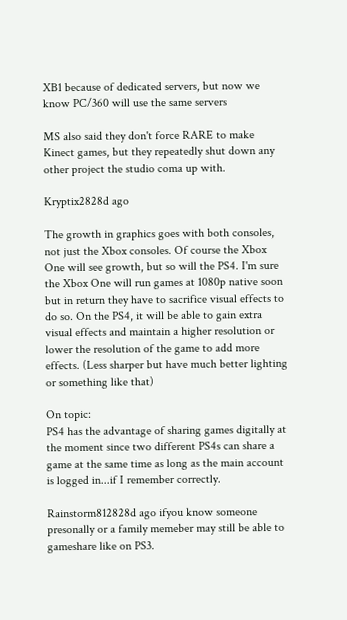XB1 because of dedicated servers, but now we know PC/360 will use the same servers

MS also said they don't force RARE to make Kinect games, but they repeatedly shut down any other project the studio coma up with.

Kryptix2828d ago

The growth in graphics goes with both consoles, not just the Xbox consoles. Of course the Xbox One will see growth, but so will the PS4. I'm sure the Xbox One will run games at 1080p native soon but in return they have to sacrifice visual effects to do so. On the PS4, it will be able to gain extra visual effects and maintain a higher resolution or lower the resolution of the game to add more effects. (Less sharper but have much better lighting or something like that)

On topic:
PS4 has the advantage of sharing games digitally at the moment since two different PS4s can share a game at the same time as long as the main account is logged in...if I remember correctly.

Rainstorm812828d ago ifyou know someone presonally or a family memeber may still be able to gameshare like on PS3.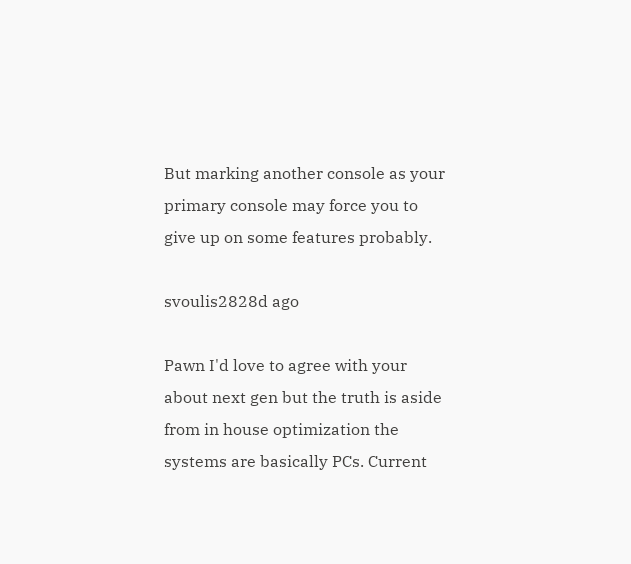But marking another console as your primary console may force you to give up on some features probably.

svoulis2828d ago

Pawn I'd love to agree with your about next gen but the truth is aside from in house optimization the systems are basically PCs. Current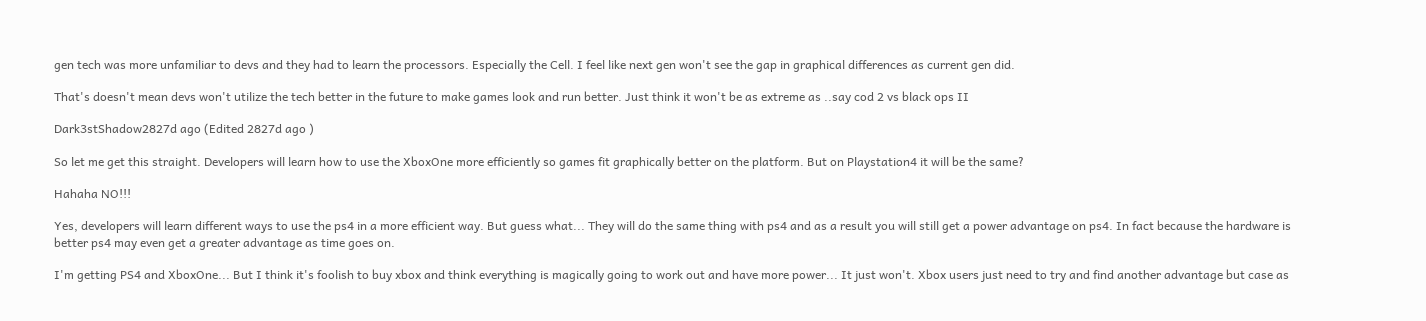gen tech was more unfamiliar to devs and they had to learn the processors. Especially the Cell. I feel like next gen won't see the gap in graphical differences as current gen did.

That's doesn't mean devs won't utilize the tech better in the future to make games look and run better. Just think it won't be as extreme as ..say cod 2 vs black ops II

Dark3stShadow2827d ago (Edited 2827d ago )

So let me get this straight. Developers will learn how to use the XboxOne more efficiently so games fit graphically better on the platform. But on Playstation4 it will be the same?

Hahaha NO!!!

Yes, developers will learn different ways to use the ps4 in a more efficient way. But guess what... They will do the same thing with ps4 and as a result you will still get a power advantage on ps4. In fact because the hardware is better ps4 may even get a greater advantage as time goes on.

I'm getting PS4 and XboxOne... But I think it's foolish to buy xbox and think everything is magically going to work out and have more power... It just won't. Xbox users just need to try and find another advantage but case as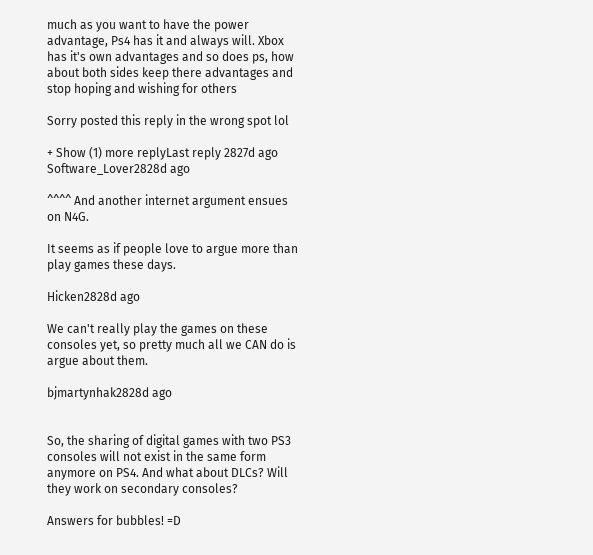much as you want to have the power advantage, Ps4 has it and always will. Xbox has it's own advantages and so does ps, how about both sides keep there advantages and stop hoping and wishing for others

Sorry posted this reply in the wrong spot lol

+ Show (1) more replyLast reply 2827d ago
Software_Lover2828d ago

^^^^ And another internet argument ensues on N4G.

It seems as if people love to argue more than play games these days.

Hicken2828d ago

We can't really play the games on these consoles yet, so pretty much all we CAN do is argue about them.

bjmartynhak2828d ago


So, the sharing of digital games with two PS3 consoles will not exist in the same form anymore on PS4. And what about DLCs? Will they work on secondary consoles?

Answers for bubbles! =D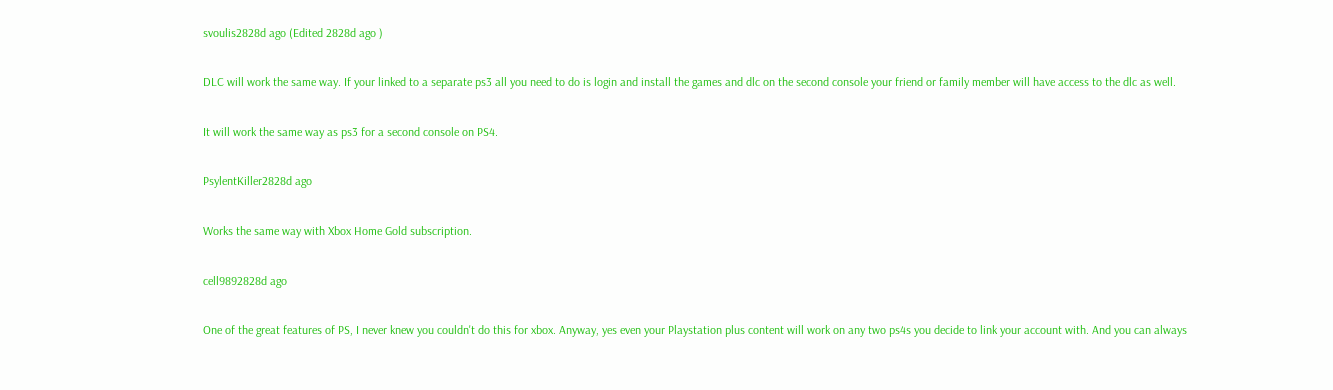svoulis2828d ago (Edited 2828d ago )

DLC will work the same way. If your linked to a separate ps3 all you need to do is login and install the games and dlc on the second console your friend or family member will have access to the dlc as well.

It will work the same way as ps3 for a second console on PS4.

PsylentKiller2828d ago

Works the same way with Xbox Home Gold subscription.

cell9892828d ago

One of the great features of PS, I never knew you couldn't do this for xbox. Anyway, yes even your Playstation plus content will work on any two ps4s you decide to link your account with. And you can always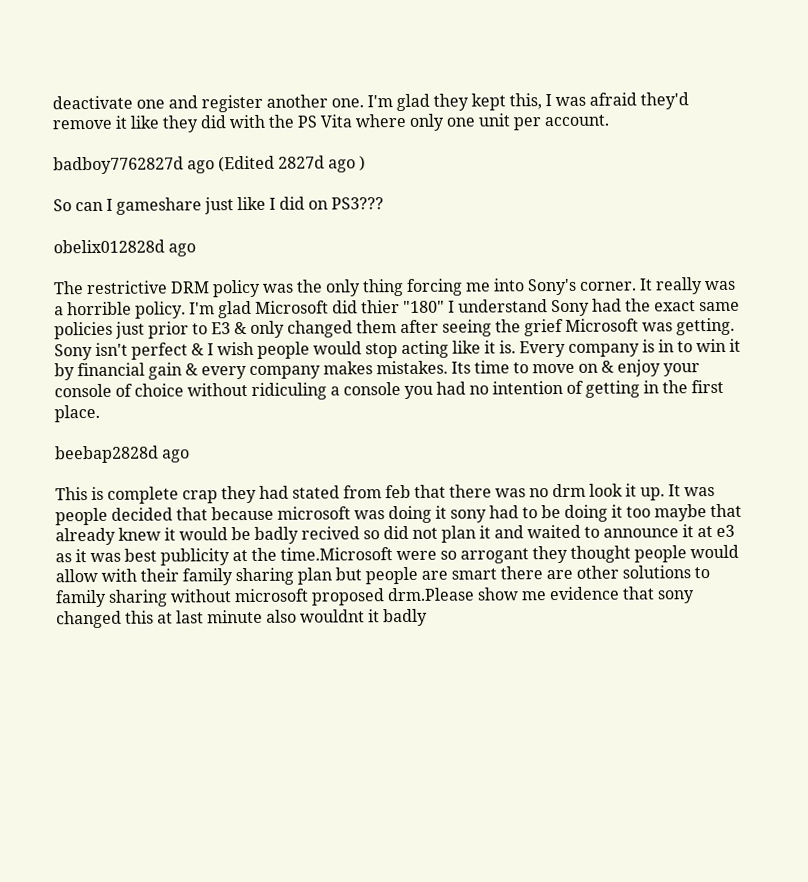deactivate one and register another one. I'm glad they kept this, I was afraid they'd remove it like they did with the PS Vita where only one unit per account.

badboy7762827d ago (Edited 2827d ago )

So can I gameshare just like I did on PS3???

obelix012828d ago

The restrictive DRM policy was the only thing forcing me into Sony's corner. It really was a horrible policy. I'm glad Microsoft did thier "180" I understand Sony had the exact same policies just prior to E3 & only changed them after seeing the grief Microsoft was getting. Sony isn't perfect & I wish people would stop acting like it is. Every company is in to win it by financial gain & every company makes mistakes. Its time to move on & enjoy your console of choice without ridiculing a console you had no intention of getting in the first place.

beebap2828d ago

This is complete crap they had stated from feb that there was no drm look it up. It was people decided that because microsoft was doing it sony had to be doing it too maybe that already knew it would be badly recived so did not plan it and waited to announce it at e3 as it was best publicity at the time.Microsoft were so arrogant they thought people would allow with their family sharing plan but people are smart there are other solutions to family sharing without microsoft proposed drm.Please show me evidence that sony changed this at last minute also wouldnt it badly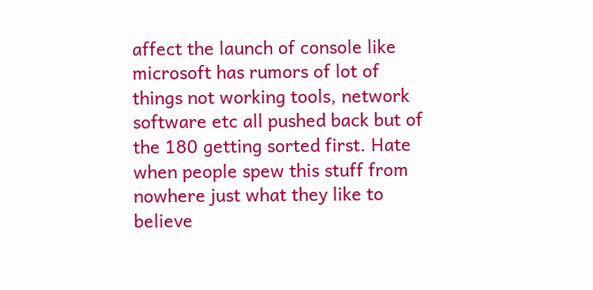affect the launch of console like microsoft has rumors of lot of things not working tools, network software etc all pushed back but of the 180 getting sorted first. Hate when people spew this stuff from nowhere just what they like to believe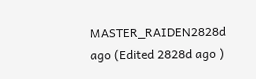MASTER_RAIDEN2828d ago (Edited 2828d ago )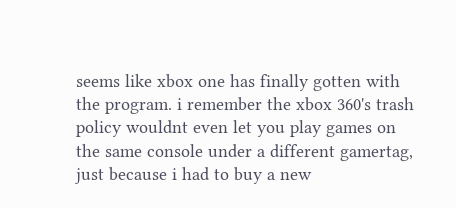seems like xbox one has finally gotten with the program. i remember the xbox 360's trash policy wouldnt even let you play games on the same console under a different gamertag, just because i had to buy a new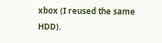xbox (I reused the same HDD).